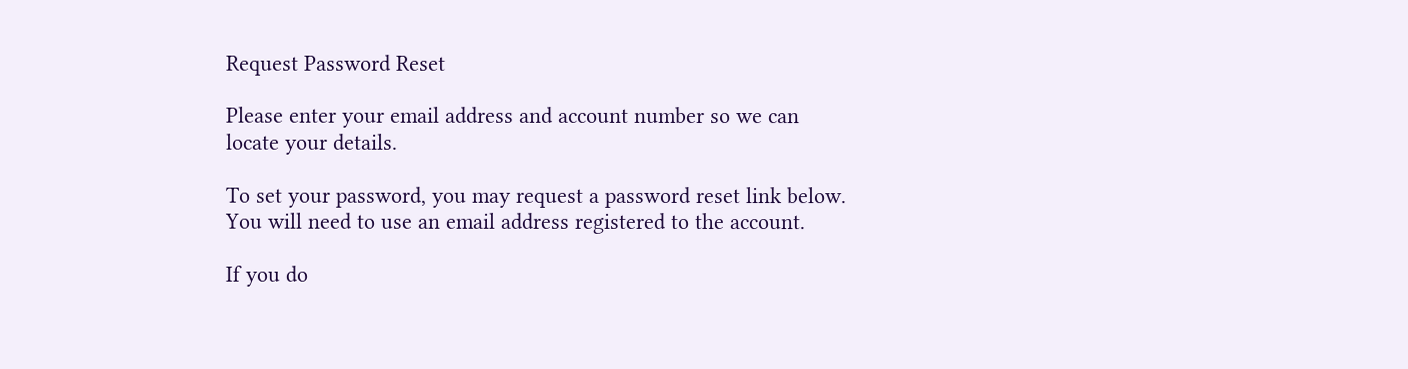Request Password Reset

Please enter your email address and account number so we can locate your details.

To set your password, you may request a password reset link below. You will need to use an email address registered to the account.

If you do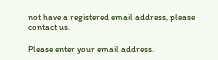not have a registered email address, please contact us.

Please enter your email address.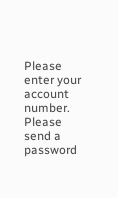Please enter your account number.
Please send a password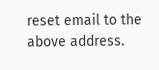reset email to the above address.